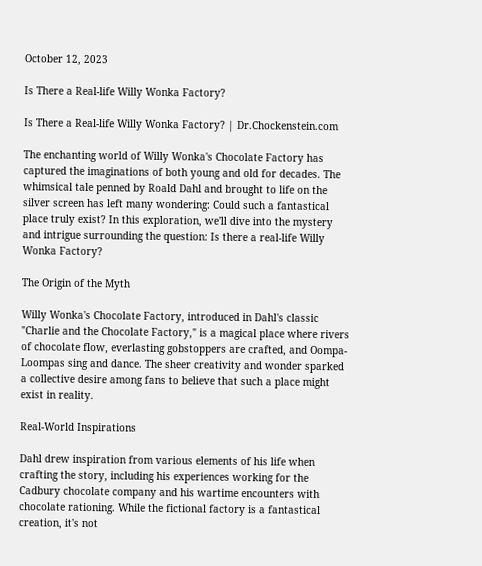October 12, 2023

Is There a Real-life Willy Wonka Factory?

Is There a Real-life Willy Wonka Factory? | Dr.Chockenstein.com

The enchanting world of Willy Wonka's Chocolate Factory has captured the imaginations of both young and old for decades. The whimsical tale penned by Roald Dahl and brought to life on the silver screen has left many wondering: Could such a fantastical place truly exist? In this exploration, we'll dive into the mystery and intrigue surrounding the question: Is there a real-life Willy Wonka Factory?

The Origin of the Myth

Willy Wonka's Chocolate Factory, introduced in Dahl's classic "Charlie and the Chocolate Factory," is a magical place where rivers of chocolate flow, everlasting gobstoppers are crafted, and Oompa-Loompas sing and dance. The sheer creativity and wonder sparked a collective desire among fans to believe that such a place might exist in reality.

Real-World Inspirations

Dahl drew inspiration from various elements of his life when crafting the story, including his experiences working for the Cadbury chocolate company and his wartime encounters with chocolate rationing. While the fictional factory is a fantastical creation, it's not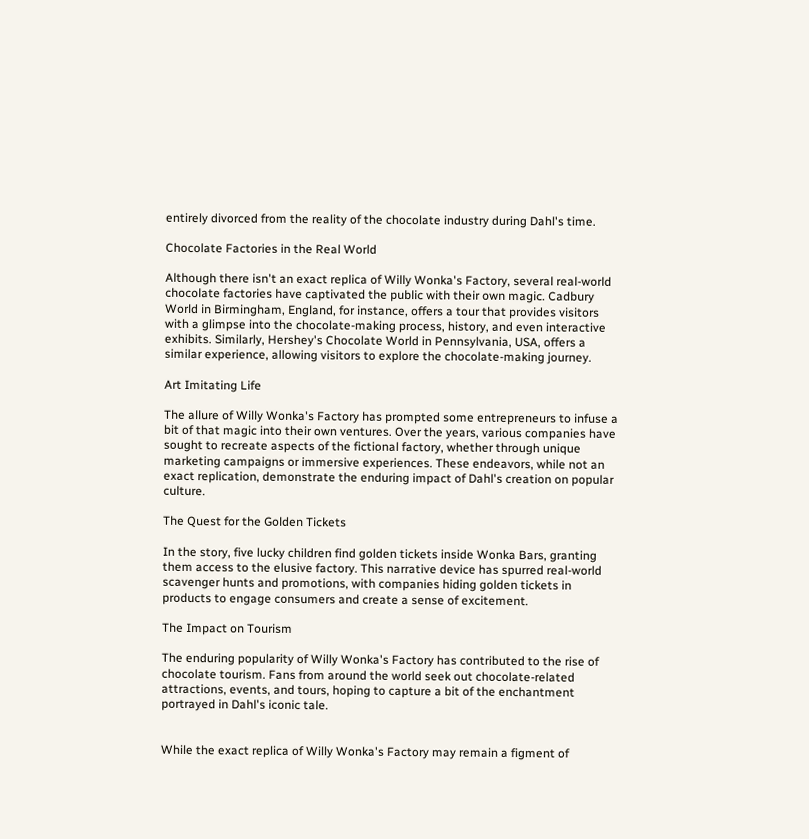entirely divorced from the reality of the chocolate industry during Dahl's time.

Chocolate Factories in the Real World

Although there isn't an exact replica of Willy Wonka's Factory, several real-world chocolate factories have captivated the public with their own magic. Cadbury World in Birmingham, England, for instance, offers a tour that provides visitors with a glimpse into the chocolate-making process, history, and even interactive exhibits. Similarly, Hershey's Chocolate World in Pennsylvania, USA, offers a similar experience, allowing visitors to explore the chocolate-making journey.

Art Imitating Life

The allure of Willy Wonka's Factory has prompted some entrepreneurs to infuse a bit of that magic into their own ventures. Over the years, various companies have sought to recreate aspects of the fictional factory, whether through unique marketing campaigns or immersive experiences. These endeavors, while not an exact replication, demonstrate the enduring impact of Dahl's creation on popular culture.

The Quest for the Golden Tickets

In the story, five lucky children find golden tickets inside Wonka Bars, granting them access to the elusive factory. This narrative device has spurred real-world scavenger hunts and promotions, with companies hiding golden tickets in products to engage consumers and create a sense of excitement.

The Impact on Tourism

The enduring popularity of Willy Wonka's Factory has contributed to the rise of chocolate tourism. Fans from around the world seek out chocolate-related attractions, events, and tours, hoping to capture a bit of the enchantment portrayed in Dahl's iconic tale.


While the exact replica of Willy Wonka's Factory may remain a figment of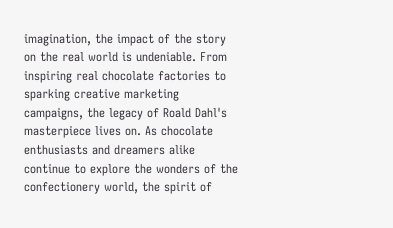imagination, the impact of the story on the real world is undeniable. From inspiring real chocolate factories to sparking creative marketing campaigns, the legacy of Roald Dahl's masterpiece lives on. As chocolate enthusiasts and dreamers alike continue to explore the wonders of the confectionery world, the spirit of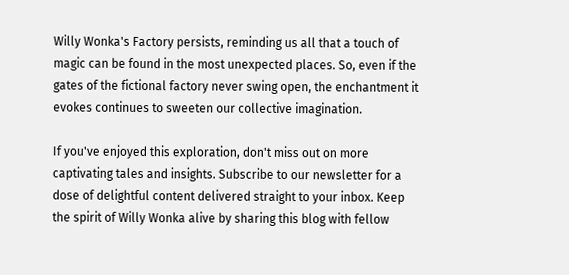Willy Wonka's Factory persists, reminding us all that a touch of magic can be found in the most unexpected places. So, even if the gates of the fictional factory never swing open, the enchantment it evokes continues to sweeten our collective imagination.

If you've enjoyed this exploration, don't miss out on more captivating tales and insights. Subscribe to our newsletter for a dose of delightful content delivered straight to your inbox. Keep the spirit of Willy Wonka alive by sharing this blog with fellow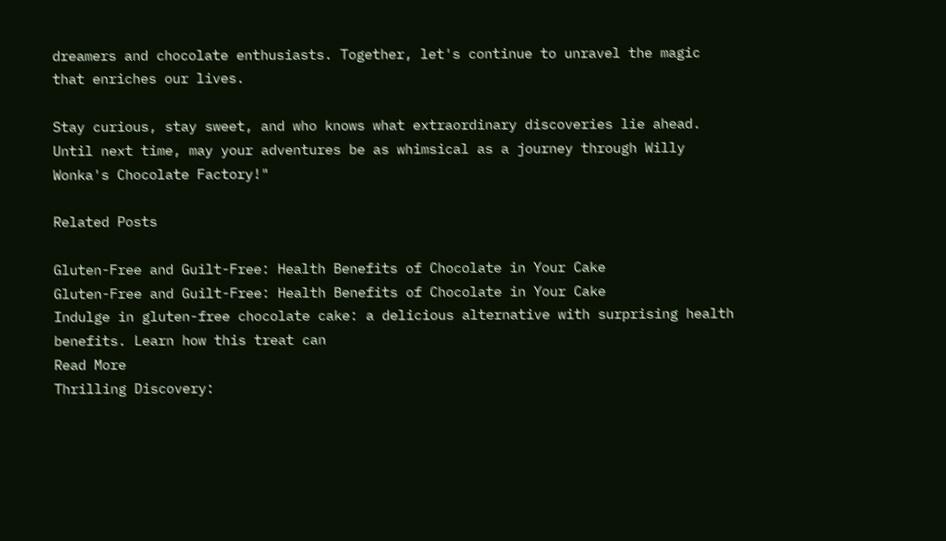dreamers and chocolate enthusiasts. Together, let's continue to unravel the magic that enriches our lives.

Stay curious, stay sweet, and who knows what extraordinary discoveries lie ahead. Until next time, may your adventures be as whimsical as a journey through Willy Wonka's Chocolate Factory!"

Related Posts

Gluten-Free and Guilt-Free: Health Benefits of Chocolate in Your Cake
Gluten-Free and Guilt-Free: Health Benefits of Chocolate in Your Cake
Indulge in gluten-free chocolate cake: a delicious alternative with surprising health benefits. Learn how this treat can
Read More
Thrilling Discovery: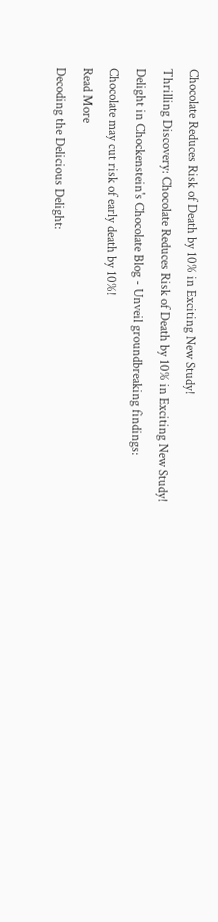Chocolate Reduces Risk of Death by 10% in Exciting New Study!
Thrilling Discovery: Chocolate Reduces Risk of Death by 10% in Exciting New Study!
Delight in Chockenstein's Chocolate Blog - Unveil groundbreaking findings: Chocolate may cut risk of early death by 10%!
Read More
Decoding the Delicious Delight: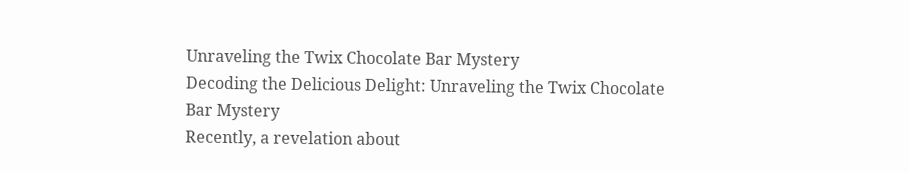Unraveling the Twix Chocolate Bar Mystery
Decoding the Delicious Delight: Unraveling the Twix Chocolate Bar Mystery
Recently, a revelation about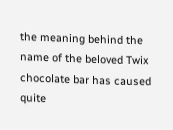the meaning behind the name of the beloved Twix chocolate bar has caused quite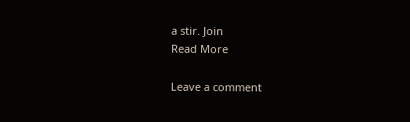a stir. Join
Read More

Leave a comment